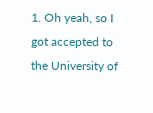1. Oh yeah, so I got accepted to the University of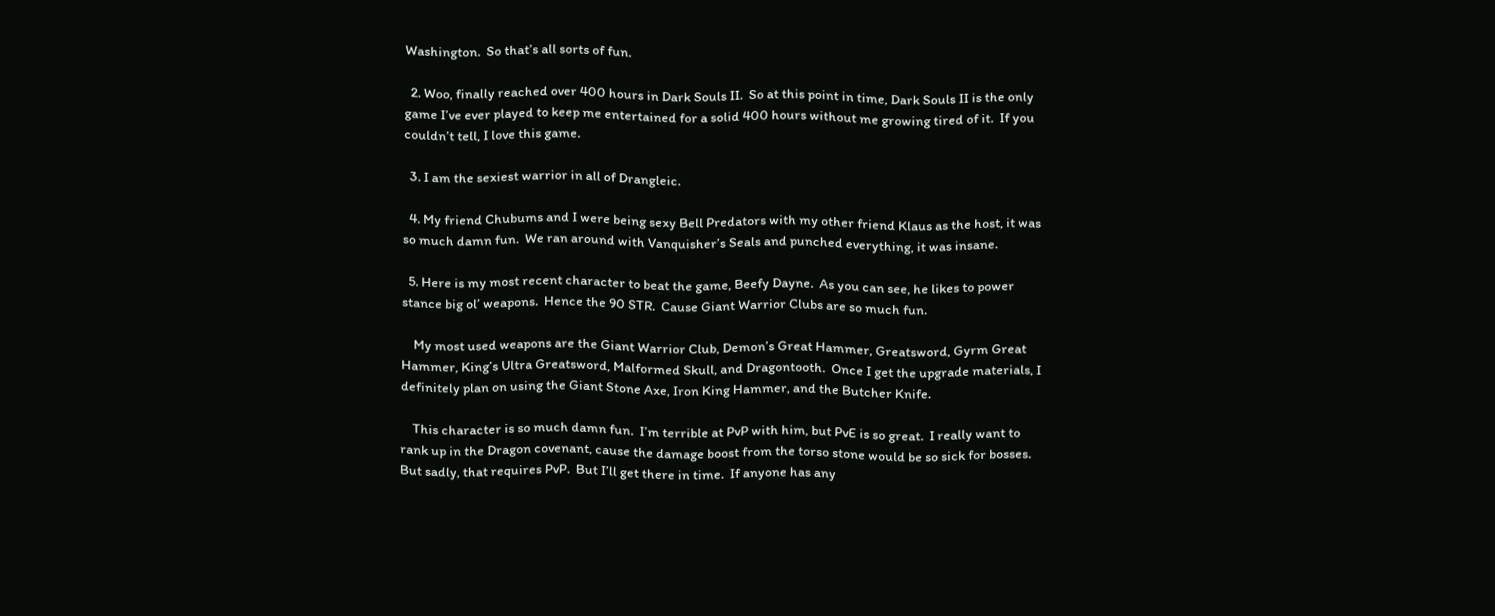Washington.  So that’s all sorts of fun.

  2. Woo, finally reached over 400 hours in Dark Souls II.  So at this point in time, Dark Souls II is the only game I’ve ever played to keep me entertained for a solid 400 hours without me growing tired of it.  If you couldn’t tell, I love this game.

  3. I am the sexiest warrior in all of Drangleic.

  4. My friend Chubums and I were being sexy Bell Predators with my other friend Klaus as the host, it was so much damn fun.  We ran around with Vanquisher’s Seals and punched everything, it was insane.

  5. Here is my most recent character to beat the game, Beefy Dayne.  As you can see, he likes to power stance big ol’ weapons.  Hence the 90 STR.  Cause Giant Warrior Clubs are so much fun.

    My most used weapons are the Giant Warrior Club, Demon’s Great Hammer, Greatsword, Gyrm Great Hammer, King’s Ultra Greatsword, Malformed Skull, and Dragontooth.  Once I get the upgrade materials, I definitely plan on using the Giant Stone Axe, Iron King Hammer, and the Butcher Knife.

    This character is so much damn fun.  I’m terrible at PvP with him, but PvE is so great.  I really want to rank up in the Dragon covenant, cause the damage boost from the torso stone would be so sick for bosses.  But sadly, that requires PvP.  But I’ll get there in time.  If anyone has any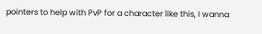pointers to help with PvP for a character like this, I wanna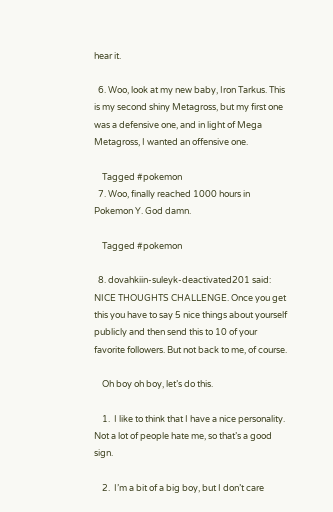hear it.

  6. Woo, look at my new baby, Iron Tarkus. This is my second shiny Metagross, but my first one was a defensive one, and in light of Mega Metagross, I wanted an offensive one.

    Tagged #pokemon
  7. Woo, finally reached 1000 hours in Pokemon Y. God damn.

    Tagged #pokemon

  8. dovahkiin-suleyk-deactivated201 said: NICE THOUGHTS CHALLENGE. Once you get this you have to say 5 nice things about yourself publicly and then send this to 10 of your favorite followers. But not back to me, of course.

    Oh boy oh boy, let’s do this.

    1.  I like to think that I have a nice personality.  Not a lot of people hate me, so that’s a good sign.

    2.  I’m a bit of a big boy, but I don’t care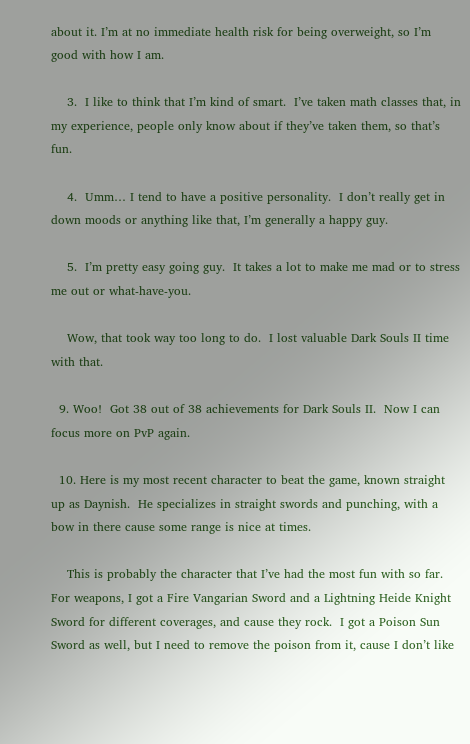about it. I’m at no immediate health risk for being overweight, so I’m good with how I am.

    3.  I like to think that I’m kind of smart.  I’ve taken math classes that, in my experience, people only know about if they’ve taken them, so that’s fun.

    4.  Umm… I tend to have a positive personality.  I don’t really get in down moods or anything like that, I’m generally a happy guy.

    5.  I’m pretty easy going guy.  It takes a lot to make me mad or to stress me out or what-have-you.

    Wow, that took way too long to do.  I lost valuable Dark Souls II time with that.

  9. Woo!  Got 38 out of 38 achievements for Dark Souls II.  Now I can focus more on PvP again.

  10. Here is my most recent character to beat the game, known straight up as Daynish.  He specializes in straight swords and punching, with a bow in there cause some range is nice at times.

    This is probably the character that I’ve had the most fun with so far.  For weapons, I got a Fire Vangarian Sword and a Lightning Heide Knight Sword for different coverages, and cause they rock.  I got a Poison Sun Sword as well, but I need to remove the poison from it, cause I don’t like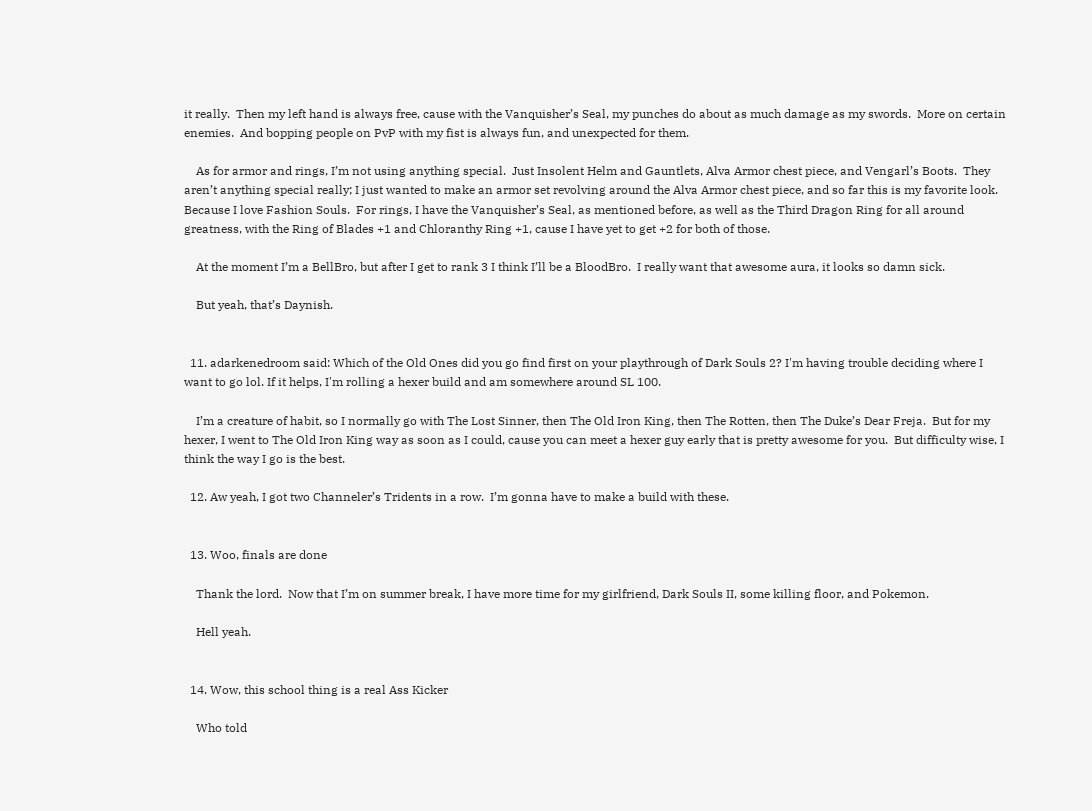it really.  Then my left hand is always free, cause with the Vanquisher’s Seal, my punches do about as much damage as my swords.  More on certain enemies.  And bopping people on PvP with my fist is always fun, and unexpected for them.

    As for armor and rings, I’m not using anything special.  Just Insolent Helm and Gauntlets, Alva Armor chest piece, and Vengarl’s Boots.  They aren’t anything special really; I just wanted to make an armor set revolving around the Alva Armor chest piece, and so far this is my favorite look.  Because I love Fashion Souls.  For rings, I have the Vanquisher’s Seal, as mentioned before, as well as the Third Dragon Ring for all around greatness, with the Ring of Blades +1 and Chloranthy Ring +1, cause I have yet to get +2 for both of those.

    At the moment I’m a BellBro, but after I get to rank 3 I think I’ll be a BloodBro.  I really want that awesome aura, it looks so damn sick.

    But yeah, that’s Daynish.


  11. adarkenedroom said: Which of the Old Ones did you go find first on your playthrough of Dark Souls 2? I'm having trouble deciding where I want to go lol. If it helps, I'm rolling a hexer build and am somewhere around SL 100.

    I’m a creature of habit, so I normally go with The Lost Sinner, then The Old Iron King, then The Rotten, then The Duke’s Dear Freja.  But for my hexer, I went to The Old Iron King way as soon as I could, cause you can meet a hexer guy early that is pretty awesome for you.  But difficulty wise, I think the way I go is the best.

  12. Aw yeah, I got two Channeler’s Tridents in a row.  I’m gonna have to make a build with these.


  13. Woo, finals are done

    Thank the lord.  Now that I’m on summer break, I have more time for my girlfriend, Dark Souls II, some killing floor, and Pokemon.

    Hell yeah.


  14. Wow, this school thing is a real Ass Kicker

    Who told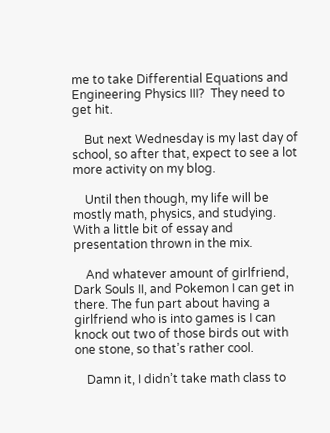me to take Differential Equations and Engineering Physics III?  They need to get hit.

    But next Wednesday is my last day of school, so after that, expect to see a lot more activity on my blog.

    Until then though, my life will be mostly math, physics, and studying.  With a little bit of essay and presentation thrown in the mix.

    And whatever amount of girlfriend, Dark Souls II, and Pokemon I can get in there. The fun part about having a girlfriend who is into games is I can knock out two of those birds out with one stone, so that’s rather cool.

    Damn it, I didn’t take math class to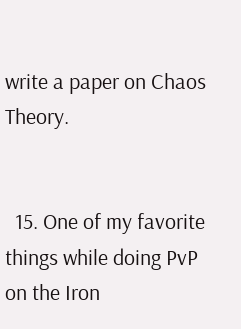write a paper on Chaos Theory.


  15. One of my favorite things while doing PvP on the Iron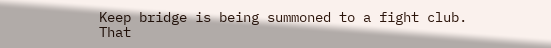Keep bridge is being summoned to a fight club.  That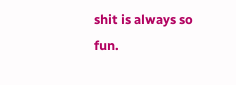shit is always so fun.